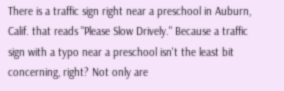There is a traffic sign right near a preschool in Auburn, Calif. that reads "Please Slow Drively." Because a traffic sign with a typo near a preschool isn't the least bit concerning, right? Not only are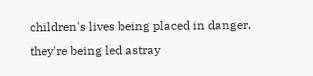children's lives being placed in danger, they're being led astray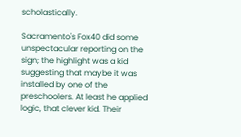scholastically.

Sacramento's Fox40 did some unspectacular reporting on the sign; the highlight was a kid suggesting that maybe it was installed by one of the preschoolers. At least he applied logic, that clever kid. Their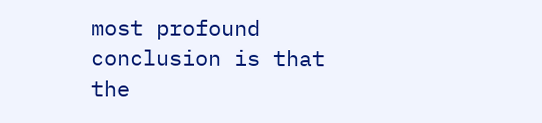most profound conclusion is that the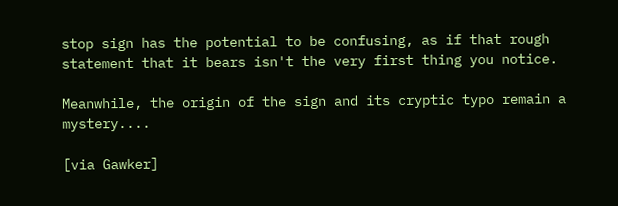stop sign has the potential to be confusing, as if that rough statement that it bears isn't the very first thing you notice.

Meanwhile, the origin of the sign and its cryptic typo remain a mystery....

[via Gawker]